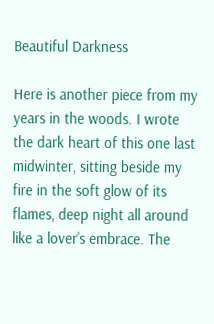Beautiful Darkness

Here is another piece from my years in the woods. I wrote the dark heart of this one last midwinter, sitting beside my fire in the soft glow of its flames, deep night all around like a lover’s embrace. The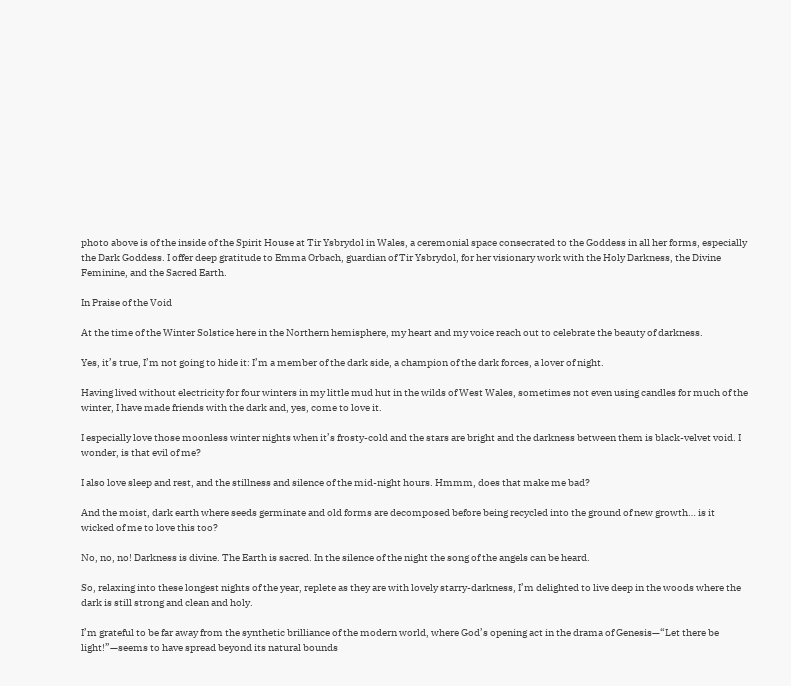photo above is of the inside of the Spirit House at Tir Ysbrydol in Wales, a ceremonial space consecrated to the Goddess in all her forms, especially the Dark Goddess. I offer deep gratitude to Emma Orbach, guardian of Tir Ysbrydol, for her visionary work with the Holy Darkness, the Divine Feminine, and the Sacred Earth.

In Praise of the Void

At the time of the Winter Solstice here in the Northern hemisphere, my heart and my voice reach out to celebrate the beauty of darkness.

Yes, it’s true, I’m not going to hide it: I’m a member of the dark side, a champion of the dark forces, a lover of night.

Having lived without electricity for four winters in my little mud hut in the wilds of West Wales, sometimes not even using candles for much of the winter, I have made friends with the dark and, yes, come to love it.

I especially love those moonless winter nights when it’s frosty-cold and the stars are bright and the darkness between them is black-velvet void. I wonder, is that evil of me?

I also love sleep and rest, and the stillness and silence of the mid-night hours. Hmmm, does that make me bad?

And the moist, dark earth where seeds germinate and old forms are decomposed before being recycled into the ground of new growth… is it wicked of me to love this too?

No, no, no! Darkness is divine. The Earth is sacred. In the silence of the night the song of the angels can be heard.

So, relaxing into these longest nights of the year, replete as they are with lovely starry-darkness, I’m delighted to live deep in the woods where the dark is still strong and clean and holy.

I’m grateful to be far away from the synthetic brilliance of the modern world, where God’s opening act in the drama of Genesis—“Let there be light!”—seems to have spread beyond its natural bounds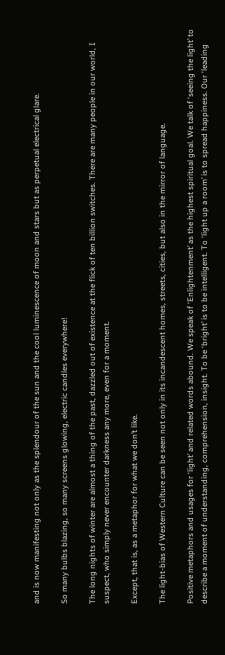and is now manifesting not only as the splendour of the sun and the cool luminescence of moon and stars but as perpetual electrical glare.

So many bulbs blazing, so many screens glowing, electric candles everywhere!

The long nights of winter are almost a thing of the past, dazzled out of existence at the flick of ten billion switches. There are many people in our world, I suspect, who simply never encounter darkness any more, even for a moment.

Except, that is, as a metaphor for what we don’t like.

The light-bias of Western Culture can be seen not only in its incandescent homes, streets, cities, but also in the mirror of language.

Positive metaphors and usages for ‘light’ and related words abound. We speak of ‘Enlightenment’ as the highest spiritual goal. We talk of ‘seeing the light’ to describe a moment of understanding, comprehension, insight. To be ‘bright’ is to be intelligent. To ‘light up a room’ is to spread happiness. Our ‘leading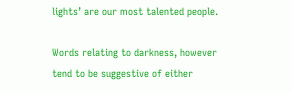lights’ are our most talented people.

Words relating to darkness, however tend to be suggestive of either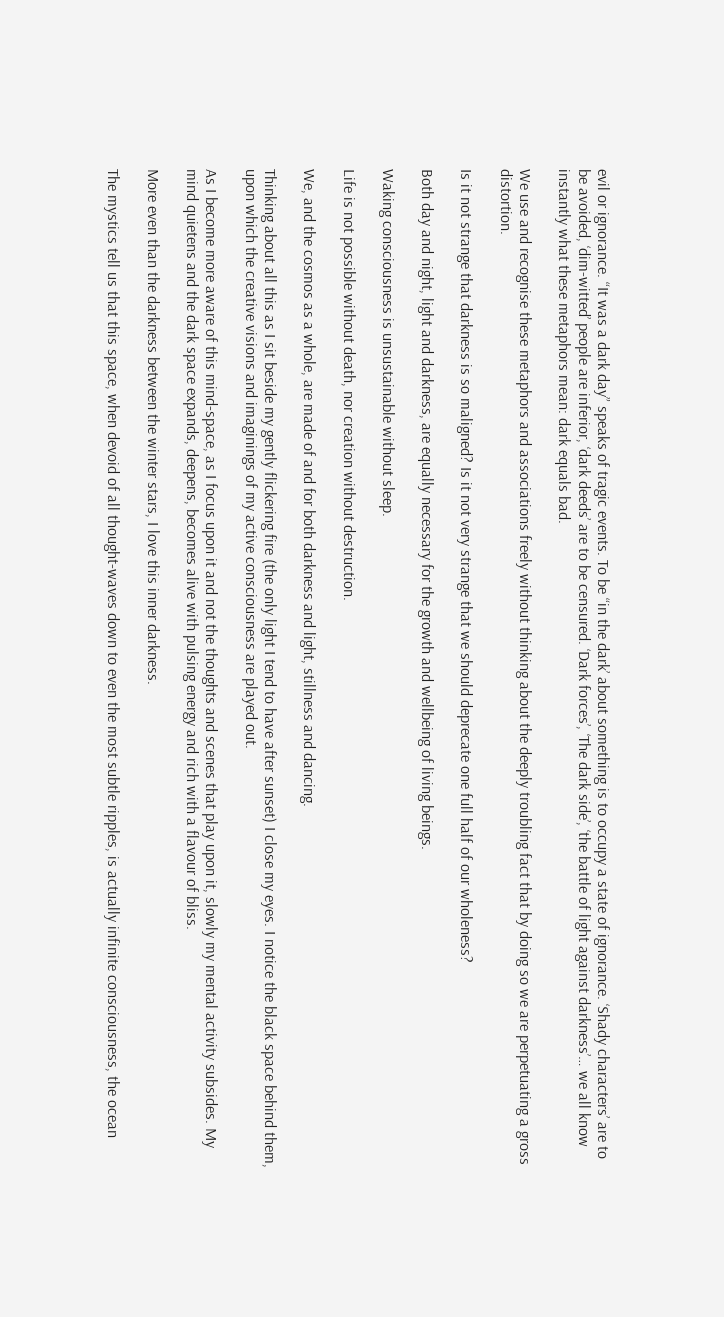evil or ignorance. “It was a dark day” speaks of tragic events. To be “in the dark’ about something is to occupy a state of ignorance. ‘Shady characters’ are to be avoided, ‘dim-witted’ people are inferior, ‘dark deeds’ are to be censured. ‘Dark forces’, ‘The dark side’, ‘the battle of light against darkness’… we all know instantly what these metaphors mean: dark equals bad.

We use and recognise these metaphors and associations freely without thinking about the deeply troubling fact that by doing so we are perpetuating a gross distortion.

Is it not strange that darkness is so maligned? Is it not very strange that we should deprecate one full half of our wholeness?

Both day and night, light and darkness, are equally necessary for the growth and wellbeing of living beings.

Waking consciousness is unsustainable without sleep.

Life is not possible without death, nor creation without destruction.

We, and the cosmos as a whole, are made of and for both darkness and light, stillness and dancing.

Thinking about all this as I sit beside my gently flickering fire (the only light I tend to have after sunset) I close my eyes. I notice the black space behind them, upon which the creative visions and imaginings of my active consciousness are played out.

As I become more aware of this mind-space, as I focus upon it and not the thoughts and scenes that play upon it, slowly my mental activity subsides. My mind quietens and the dark space expands, deepens, becomes alive with pulsing energy and rich with a flavour of bliss.

More even than the darkness between the winter stars, I love this inner darkness.

The mystics tell us that this space, when devoid of all thought-waves down to even the most subtle ripples, is actually infinite consciousness, the ocean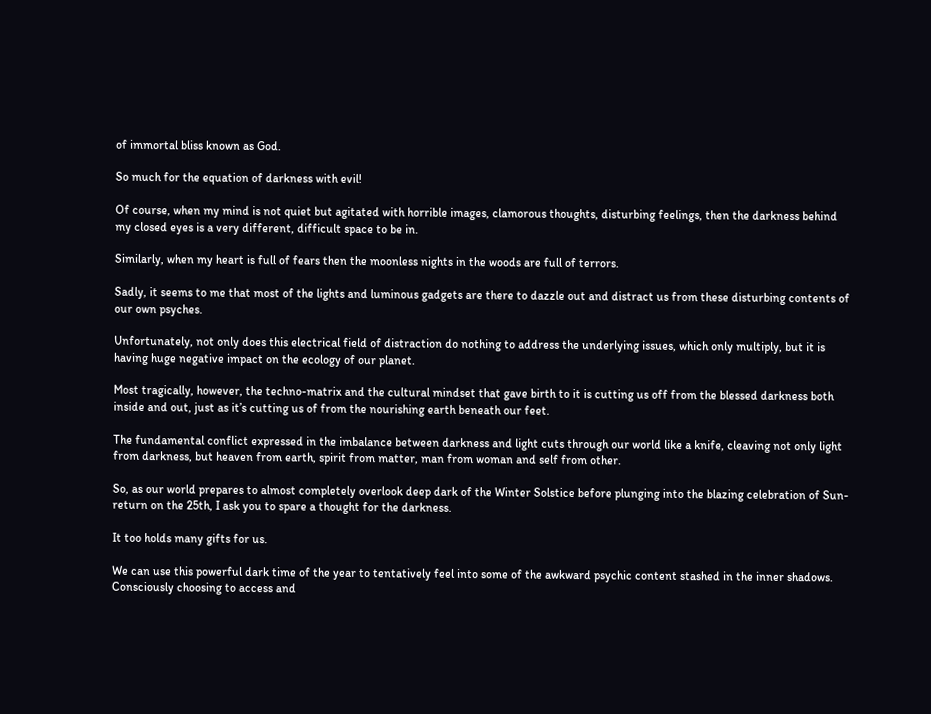of immortal bliss known as God.

So much for the equation of darkness with evil!

Of course, when my mind is not quiet but agitated with horrible images, clamorous thoughts, disturbing feelings, then the darkness behind my closed eyes is a very different, difficult space to be in.

Similarly, when my heart is full of fears then the moonless nights in the woods are full of terrors.

Sadly, it seems to me that most of the lights and luminous gadgets are there to dazzle out and distract us from these disturbing contents of our own psyches.

Unfortunately, not only does this electrical field of distraction do nothing to address the underlying issues, which only multiply, but it is having huge negative impact on the ecology of our planet.

Most tragically, however, the techno-matrix and the cultural mindset that gave birth to it is cutting us off from the blessed darkness both inside and out, just as it’s cutting us of from the nourishing earth beneath our feet.

The fundamental conflict expressed in the imbalance between darkness and light cuts through our world like a knife, cleaving not only light from darkness, but heaven from earth, spirit from matter, man from woman and self from other.

So, as our world prepares to almost completely overlook deep dark of the Winter Solstice before plunging into the blazing celebration of Sun-return on the 25th, I ask you to spare a thought for the darkness.

It too holds many gifts for us.

We can use this powerful dark time of the year to tentatively feel into some of the awkward psychic content stashed in the inner shadows. Consciously choosing to access and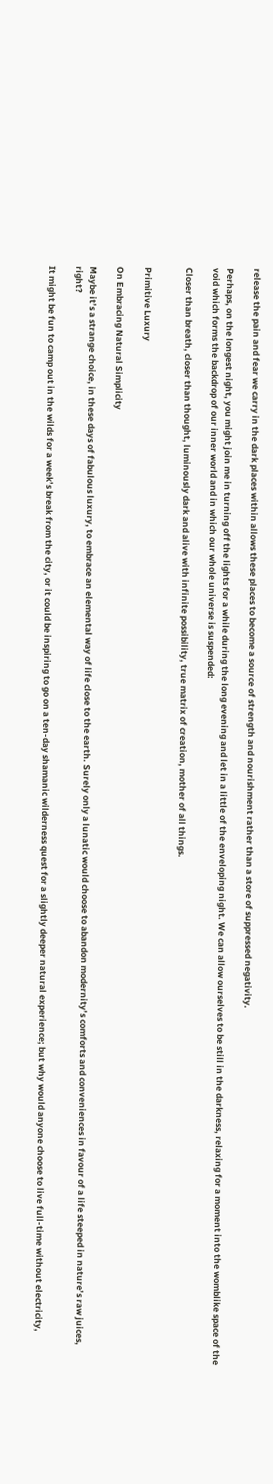release the pain and fear we carry in the dark places within allows these places to become a source of strength and nourishment rather than a store of suppressed negativity.

Perhaps, on the longest night, you might join me in turning off the lights for a while during the long evening and let in a little of the enveloping night. We can allow ourselves to be still in the darkness, relaxing for a moment into the womblike space of the void which forms the backdrop of our inner world and in which our whole universe is suspended:

Closer than breath, closer than thought, luminously dark and alive with infinite possibility, true matrix of creation, mother of all things.


Primitive Luxury

On Embracing Natural Simplicity

Maybe it’s a strange choice, in these days of fabulous luxury, to embrace an elemental way of life close to the earth. Surely only a lunatic would choose to abandon modernity’s comforts and conveniences in favour of a life steeped in nature’s raw juices, right?

It might be fun to camp out in the wilds for a week’s break from the city, or it could be inspiring to go on a ten-day shamanic wilderness quest for a slightly deeper natural experience; but why would anyone choose to live full-time without electricity,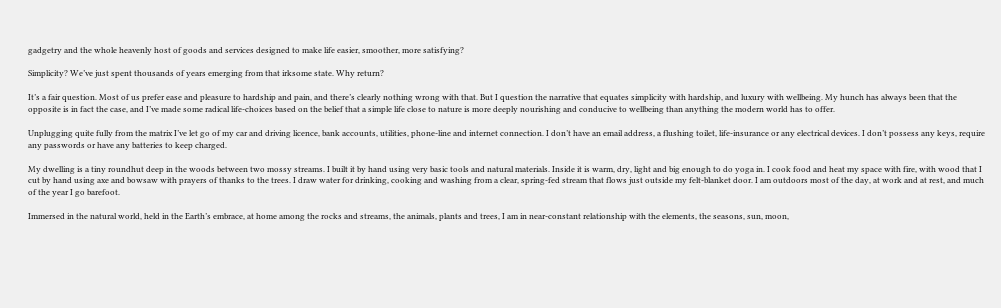gadgetry and the whole heavenly host of goods and services designed to make life easier, smoother, more satisfying?

Simplicity? We’ve just spent thousands of years emerging from that irksome state. Why return?

It’s a fair question. Most of us prefer ease and pleasure to hardship and pain, and there’s clearly nothing wrong with that. But I question the narrative that equates simplicity with hardship, and luxury with wellbeing. My hunch has always been that the opposite is in fact the case, and I’ve made some radical life-choices based on the belief that a simple life close to nature is more deeply nourishing and conducive to wellbeing than anything the modern world has to offer.

Unplugging quite fully from the matrix I’ve let go of my car and driving licence, bank accounts, utilities, phone-line and internet connection. I don’t have an email address, a flushing toilet, life-insurance or any electrical devices. I don’t possess any keys, require any passwords or have any batteries to keep charged.

My dwelling is a tiny roundhut deep in the woods between two mossy streams. I built it by hand using very basic tools and natural materials. Inside it is warm, dry, light and big enough to do yoga in. I cook food and heat my space with fire, with wood that I cut by hand using axe and bowsaw with prayers of thanks to the trees. I draw water for drinking, cooking and washing from a clear, spring-fed stream that flows just outside my felt-blanket door. I am outdoors most of the day, at work and at rest, and much of the year I go barefoot.

Immersed in the natural world, held in the Earth’s embrace, at home among the rocks and streams, the animals, plants and trees, I am in near-constant relationship with the elements, the seasons, sun, moon,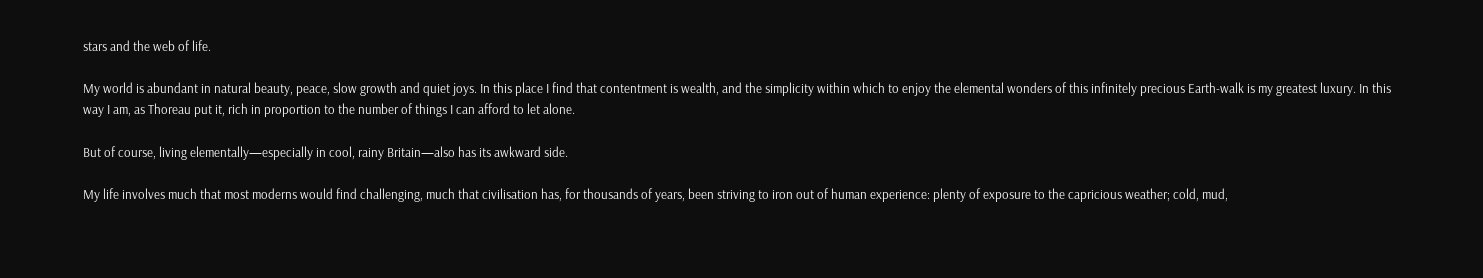stars and the web of life.

My world is abundant in natural beauty, peace, slow growth and quiet joys. In this place I find that contentment is wealth, and the simplicity within which to enjoy the elemental wonders of this infinitely precious Earth-walk is my greatest luxury. In this way I am, as Thoreau put it, rich in proportion to the number of things I can afford to let alone.

But of course, living elementally—especially in cool, rainy Britain—also has its awkward side.

My life involves much that most moderns would find challenging, much that civilisation has, for thousands of years, been striving to iron out of human experience: plenty of exposure to the capricious weather; cold, mud,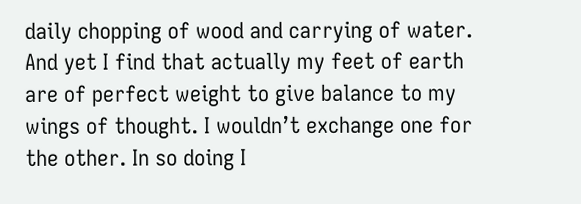daily chopping of wood and carrying of water. And yet I find that actually my feet of earth are of perfect weight to give balance to my wings of thought. I wouldn’t exchange one for the other. In so doing I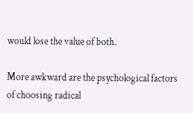would lose the value of both.

More awkward are the psychological factors of choosing radical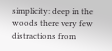simplicity: deep in the woods there very few distractions from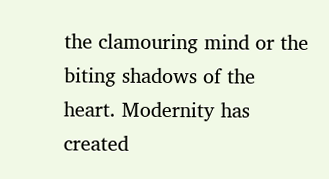the clamouring mind or the biting shadows of the heart. Modernity has created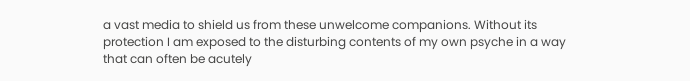a vast media to shield us from these unwelcome companions. Without its protection I am exposed to the disturbing contents of my own psyche in a way that can often be acutely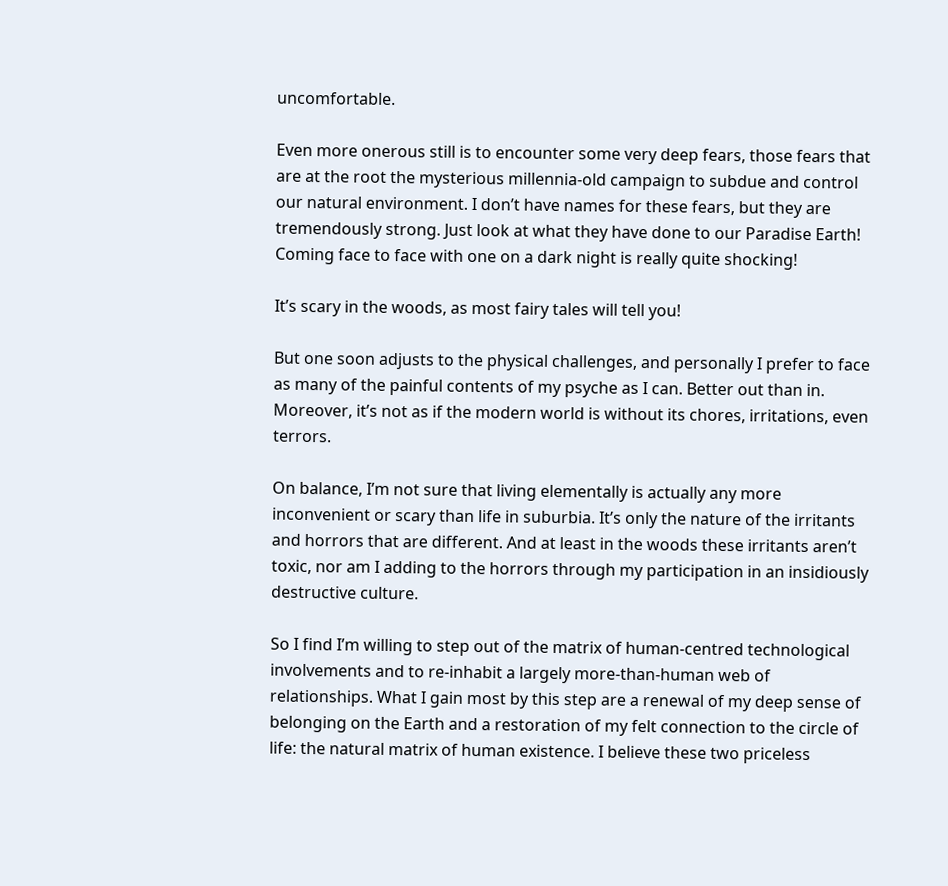uncomfortable.

Even more onerous still is to encounter some very deep fears, those fears that are at the root the mysterious millennia-old campaign to subdue and control our natural environment. I don’t have names for these fears, but they are tremendously strong. Just look at what they have done to our Paradise Earth! Coming face to face with one on a dark night is really quite shocking!

It’s scary in the woods, as most fairy tales will tell you!

But one soon adjusts to the physical challenges, and personally I prefer to face as many of the painful contents of my psyche as I can. Better out than in. Moreover, it’s not as if the modern world is without its chores, irritations, even terrors.

On balance, I’m not sure that living elementally is actually any more inconvenient or scary than life in suburbia. It’s only the nature of the irritants and horrors that are different. And at least in the woods these irritants aren’t toxic, nor am I adding to the horrors through my participation in an insidiously destructive culture.

So I find I’m willing to step out of the matrix of human-centred technological involvements and to re-inhabit a largely more-than-human web of relationships. What I gain most by this step are a renewal of my deep sense of belonging on the Earth and a restoration of my felt connection to the circle of life: the natural matrix of human existence. I believe these two priceless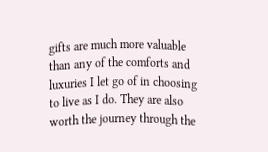gifts are much more valuable than any of the comforts and luxuries I let go of in choosing to live as I do. They are also worth the journey through the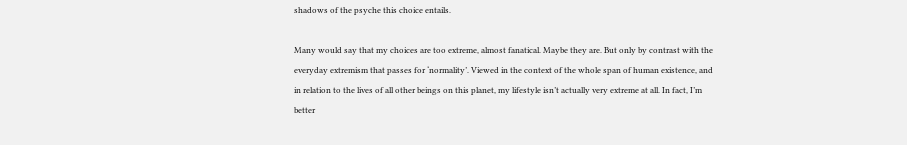shadows of the psyche this choice entails.

Many would say that my choices are too extreme, almost fanatical. Maybe they are. But only by contrast with the everyday extremism that passes for ‘normality’. Viewed in the context of the whole span of human existence, and in relation to the lives of all other beings on this planet, my lifestyle isn’t actually very extreme at all. In fact, I’m better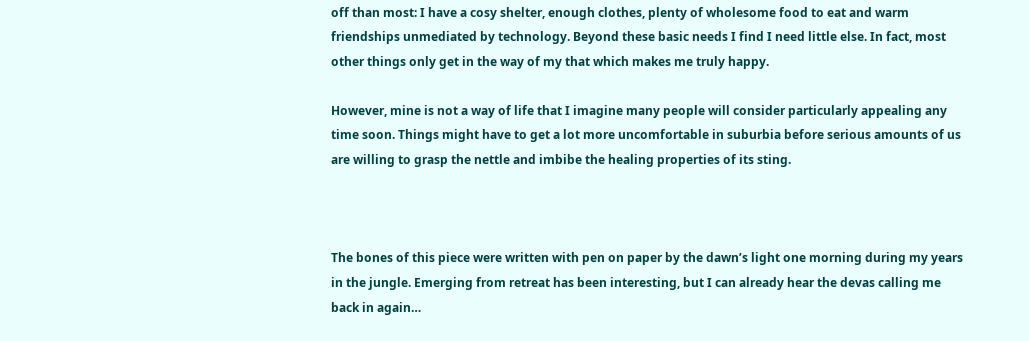off than most: I have a cosy shelter, enough clothes, plenty of wholesome food to eat and warm friendships unmediated by technology. Beyond these basic needs I find I need little else. In fact, most other things only get in the way of my that which makes me truly happy.

However, mine is not a way of life that I imagine many people will consider particularly appealing any time soon. Things might have to get a lot more uncomfortable in suburbia before serious amounts of us are willing to grasp the nettle and imbibe the healing properties of its sting.



The bones of this piece were written with pen on paper by the dawn’s light one morning during my years in the jungle. Emerging from retreat has been interesting, but I can already hear the devas calling me back in again…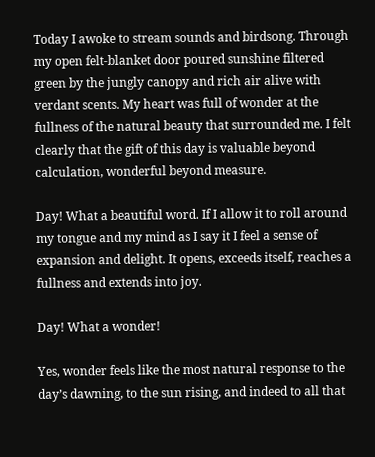Today I awoke to stream sounds and birdsong. Through my open felt-blanket door poured sunshine filtered green by the jungly canopy and rich air alive with verdant scents. My heart was full of wonder at the fullness of the natural beauty that surrounded me. I felt clearly that the gift of this day is valuable beyond calculation, wonderful beyond measure.

Day! What a beautiful word. If I allow it to roll around my tongue and my mind as I say it I feel a sense of expansion and delight. It opens, exceeds itself, reaches a fullness and extends into joy.

Day! What a wonder!

Yes, wonder feels like the most natural response to the day’s dawning, to the sun rising, and indeed to all that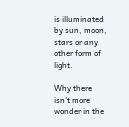is illuminated by sun, moon, stars or any other form of light.

Why there isn’t more wonder in the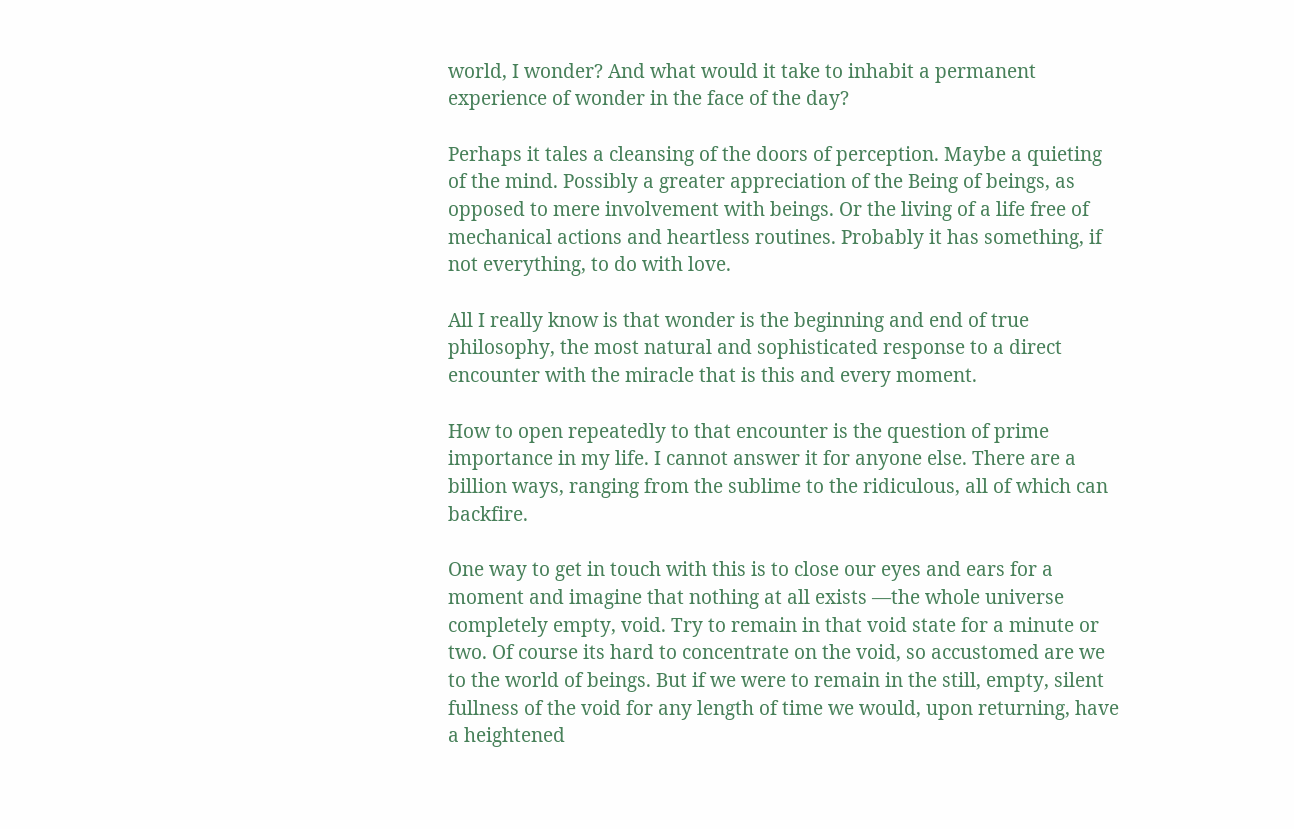world, I wonder? And what would it take to inhabit a permanent experience of wonder in the face of the day?

Perhaps it tales a cleansing of the doors of perception. Maybe a quieting of the mind. Possibly a greater appreciation of the Being of beings, as opposed to mere involvement with beings. Or the living of a life free of mechanical actions and heartless routines. Probably it has something, if not everything, to do with love.

All I really know is that wonder is the beginning and end of true philosophy, the most natural and sophisticated response to a direct encounter with the miracle that is this and every moment.

How to open repeatedly to that encounter is the question of prime importance in my life. I cannot answer it for anyone else. There are a billion ways, ranging from the sublime to the ridiculous, all of which can backfire.

One way to get in touch with this is to close our eyes and ears for a moment and imagine that nothing at all exists —the whole universe completely empty, void. Try to remain in that void state for a minute or two. Of course its hard to concentrate on the void, so accustomed are we to the world of beings. But if we were to remain in the still, empty, silent fullness of the void for any length of time we would, upon returning, have a heightened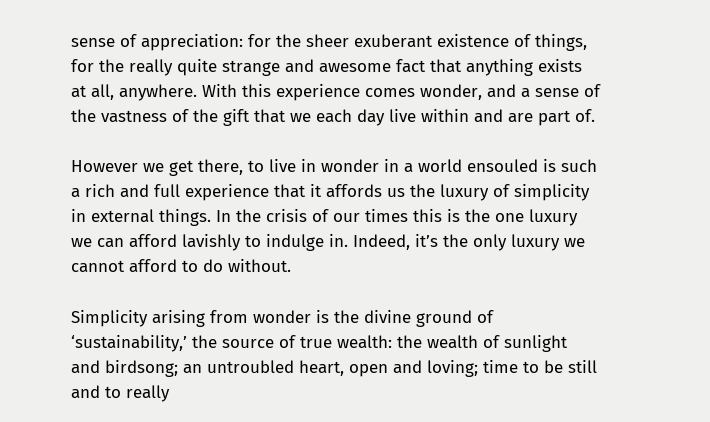sense of appreciation: for the sheer exuberant existence of things, for the really quite strange and awesome fact that anything exists at all, anywhere. With this experience comes wonder, and a sense of the vastness of the gift that we each day live within and are part of.

However we get there, to live in wonder in a world ensouled is such a rich and full experience that it affords us the luxury of simplicity in external things. In the crisis of our times this is the one luxury we can afford lavishly to indulge in. Indeed, it’s the only luxury we cannot afford to do without.

Simplicity arising from wonder is the divine ground of ‘sustainability,’ the source of true wealth: the wealth of sunlight and birdsong; an untroubled heart, open and loving; time to be still and to really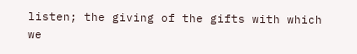listen; the giving of the gifts with which we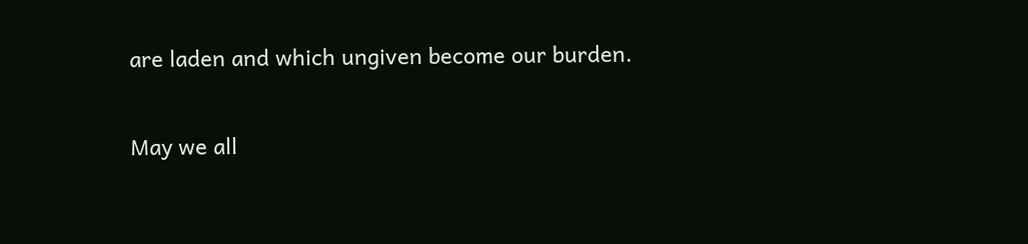are laden and which ungiven become our burden.

May we all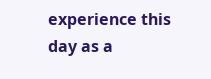experience this day as a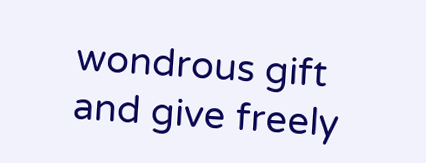wondrous gift and give freely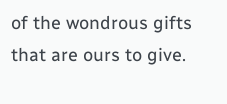of the wondrous gifts that are ours to give.